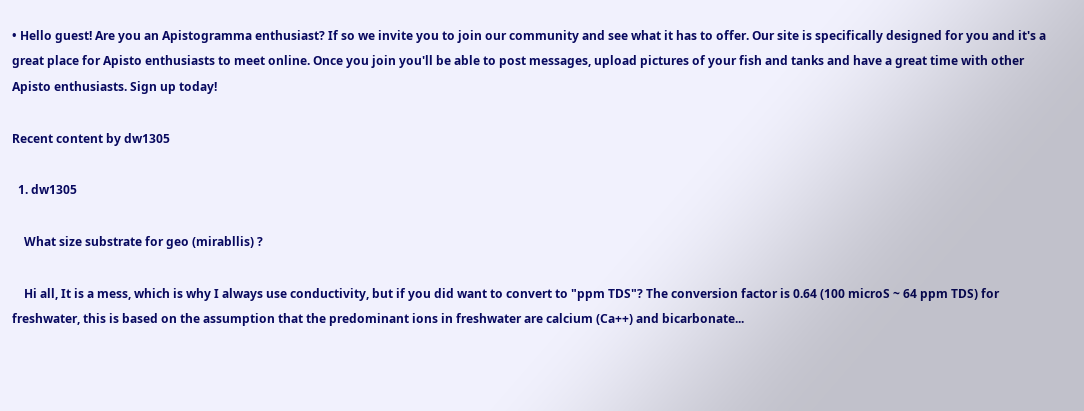• Hello guest! Are you an Apistogramma enthusiast? If so we invite you to join our community and see what it has to offer. Our site is specifically designed for you and it's a great place for Apisto enthusiasts to meet online. Once you join you'll be able to post messages, upload pictures of your fish and tanks and have a great time with other Apisto enthusiasts. Sign up today!

Recent content by dw1305

  1. dw1305

    What size substrate for geo (mirabllis) ?

    Hi all, It is a mess, which is why I always use conductivity, but if you did want to convert to "ppm TDS"? The conversion factor is 0.64 (100 microS ~ 64 ppm TDS) for freshwater, this is based on the assumption that the predominant ions in freshwater are calcium (Ca++) and bicarbonate...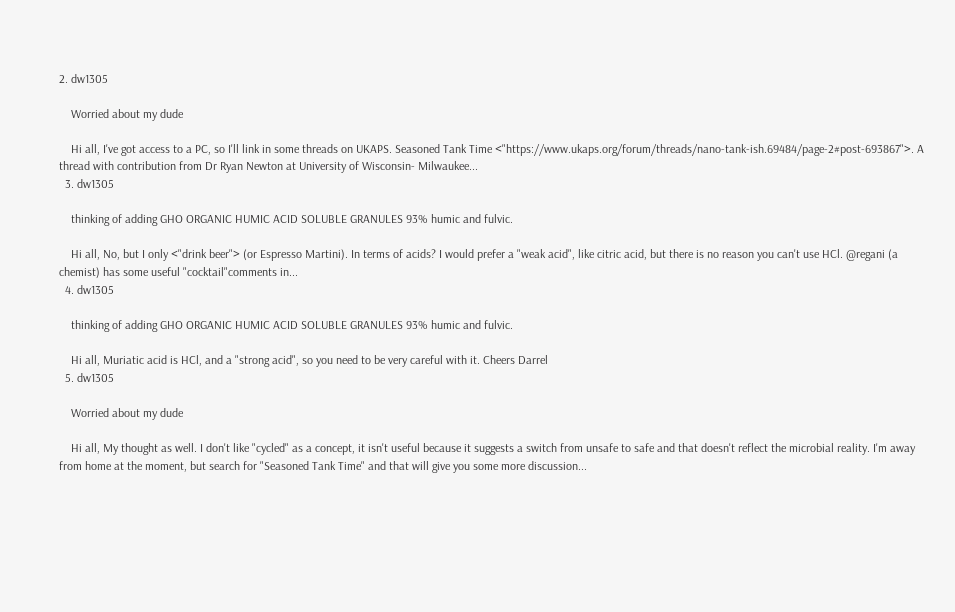2. dw1305

    Worried about my dude

    Hi all, I've got access to a PC, so I'll link in some threads on UKAPS. Seasoned Tank Time <"https://www.ukaps.org/forum/threads/nano-tank-ish.69484/page-2#post-693867">. A thread with contribution from Dr Ryan Newton at University of Wisconsin- Milwaukee...
  3. dw1305

    thinking of adding GHO ORGANIC HUMIC ACID SOLUBLE GRANULES 93% humic and fulvic.

    Hi all, No, but I only <"drink beer"> (or Espresso Martini). In terms of acids? I would prefer a "weak acid", like citric acid, but there is no reason you can't use HCl. @regani (a chemist) has some useful "cocktail"comments in...
  4. dw1305

    thinking of adding GHO ORGANIC HUMIC ACID SOLUBLE GRANULES 93% humic and fulvic.

    Hi all, Muriatic acid is HCl, and a "strong acid", so you need to be very careful with it. Cheers Darrel
  5. dw1305

    Worried about my dude

    Hi all, My thought as well. I don't like "cycled" as a concept, it isn't useful because it suggests a switch from unsafe to safe and that doesn't reflect the microbial reality. I'm away from home at the moment, but search for "Seasoned Tank Time" and that will give you some more discussion...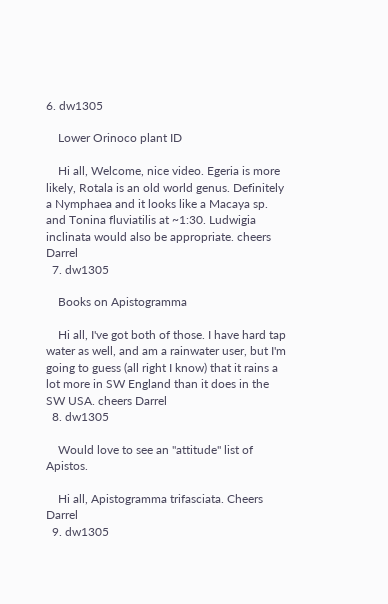6. dw1305

    Lower Orinoco plant ID

    Hi all, Welcome, nice video. Egeria is more likely, Rotala is an old world genus. Definitely a Nymphaea and it looks like a Macaya sp. and Tonina fluviatilis at ~1:30. Ludwigia inclinata would also be appropriate. cheers Darrel
  7. dw1305

    Books on Apistogramma

    Hi all, I've got both of those. I have hard tap water as well, and am a rainwater user, but I'm going to guess (all right I know) that it rains a lot more in SW England than it does in the SW USA. cheers Darrel
  8. dw1305

    Would love to see an "attitude" list of Apistos.

    Hi all, Apistogramma trifasciata. Cheers Darrel
  9. dw1305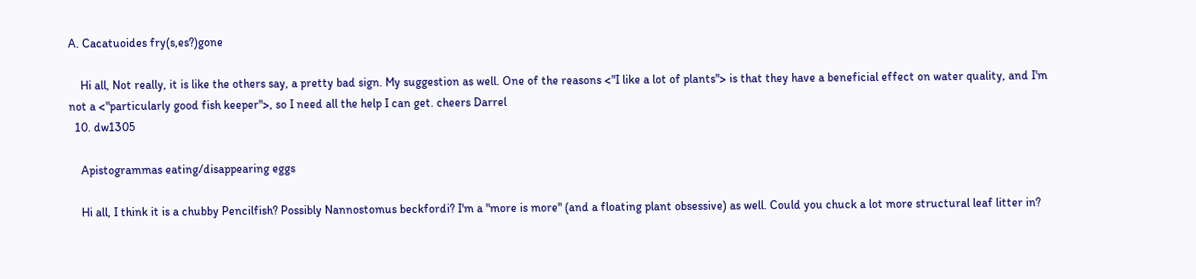A. Cacatuoides fry(s,es?)gone

    Hi all, Not really, it is like the others say, a pretty bad sign. My suggestion as well. One of the reasons <"I like a lot of plants"> is that they have a beneficial effect on water quality, and I'm not a <"particularly good fish keeper">, so I need all the help I can get. cheers Darrel
  10. dw1305

    Apistogrammas eating/disappearing eggs

    Hi all, I think it is a chubby Pencilfish? Possibly Nannostomus beckfordi? I'm a "more is more" (and a floating plant obsessive) as well. Could you chuck a lot more structural leaf litter in?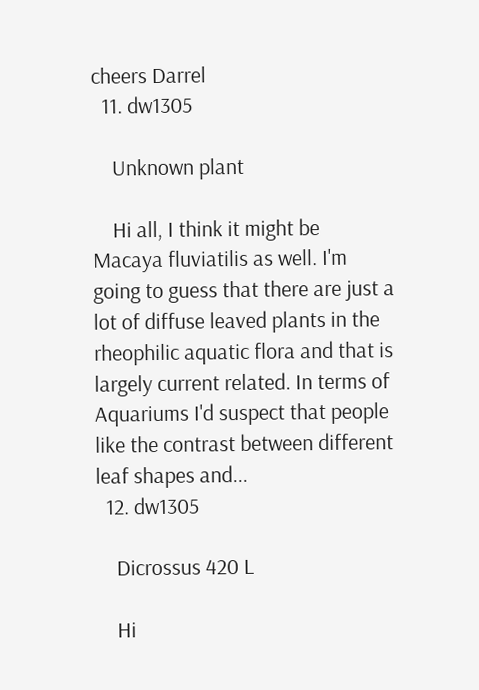cheers Darrel
  11. dw1305

    Unknown plant

    Hi all, I think it might be Macaya fluviatilis as well. I'm going to guess that there are just a lot of diffuse leaved plants in the rheophilic aquatic flora and that is largely current related. In terms of Aquariums I'd suspect that people like the contrast between different leaf shapes and...
  12. dw1305

    Dicrossus 420 L

    Hi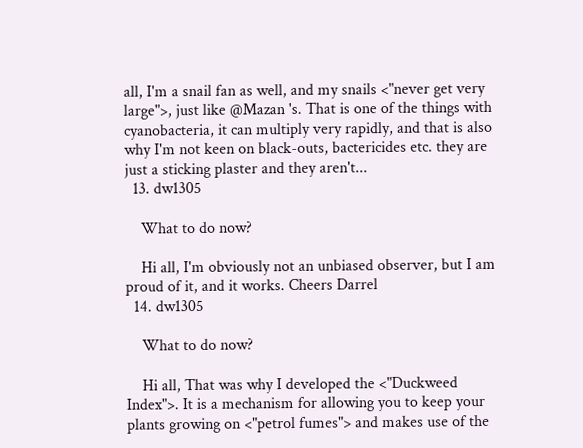all, I'm a snail fan as well, and my snails <"never get very large">, just like @Mazan 's. That is one of the things with cyanobacteria, it can multiply very rapidly, and that is also why I'm not keen on black-outs, bactericides etc. they are just a sticking plaster and they aren't...
  13. dw1305

    What to do now?

    Hi all, I'm obviously not an unbiased observer, but I am proud of it, and it works. Cheers Darrel
  14. dw1305

    What to do now?

    Hi all, That was why I developed the <"Duckweed Index">. It is a mechanism for allowing you to keep your plants growing on <"petrol fumes"> and makes use of the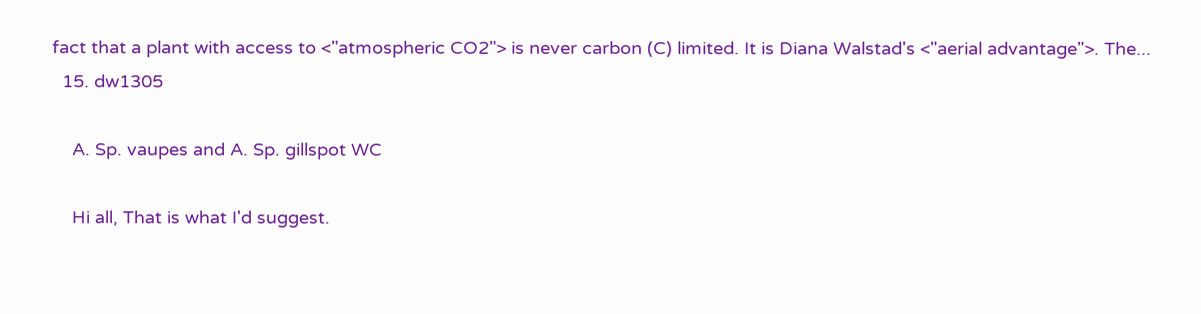fact that a plant with access to <"atmospheric CO2"> is never carbon (C) limited. It is Diana Walstad's <"aerial advantage">. The...
  15. dw1305

    A. Sp. vaupes and A. Sp. gillspot WC

    Hi all, That is what I'd suggest.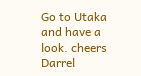Go to Utaka and have a look. cheers Darrel